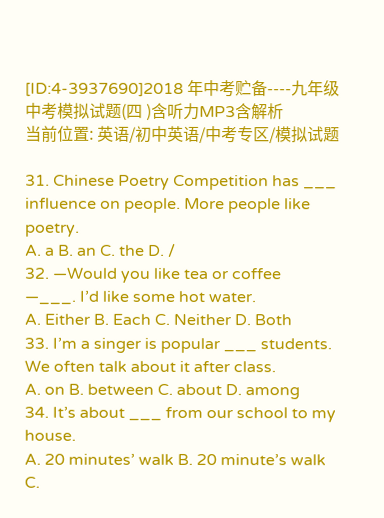[ID:4-3937690]2018 年中考贮备----九年级中考模拟试题(四 )含听力MP3含解析
当前位置: 英语/初中英语/中考专区/模拟试题

31. Chinese Poetry Competition has ___ influence on people. More people like poetry.
A. a B. an C. the D. /
32. —Would you like tea or coffee
—___. I’d like some hot water.
A. Either B. Each C. Neither D. Both
33. I’m a singer is popular ___ students. We often talk about it after class.
A. on B. between C. about D. among
34. It’s about ___ from our school to my house.
A. 20 minutes’ walk B. 20 minute’s walk
C.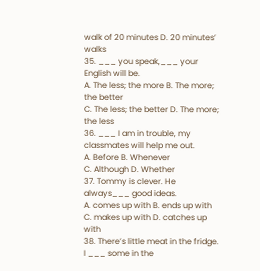walk of 20 minutes D. 20 minutes’ walks
35. ___ you speak,___ your English will be.
A. The less; the more B. The more; the better
C. The less; the better D. The more; the less
36. ___ I am in trouble, my classmates will help me out.
A. Before B. Whenever
C. Although D. Whether
37. Tommy is clever. He always___ good ideas.
A. comes up with B. ends up with C. makes up with D. catches up with
38. There’s little meat in the fridge. I ___ some in the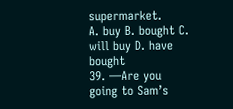supermarket.
A. buy B. bought C. will buy D. have bought
39. —Are you going to Sam’s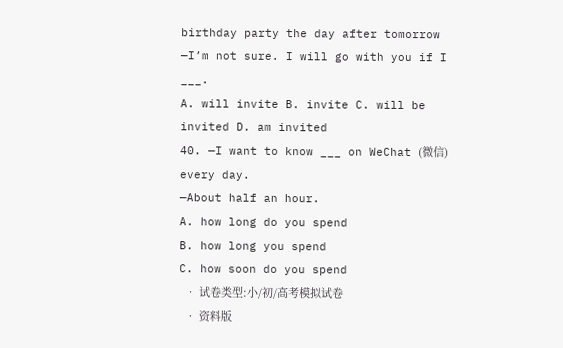birthday party the day after tomorrow
—I’m not sure. I will go with you if I ___.
A. will invite B. invite C. will be invited D. am invited
40. —I want to know ___ on WeChat (微信) every day.
—About half an hour.
A. how long do you spend
B. how long you spend
C. how soon do you spend
  • 试卷类型:小/初/高考模拟试卷
  • 资料版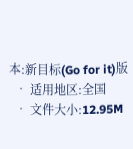本:新目标(Go for it)版
  • 适用地区:全国
  • 文件大小:12.95M